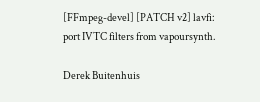[FFmpeg-devel] [PATCH v2] lavfi: port IVTC filters from vapoursynth.

Derek Buitenhuis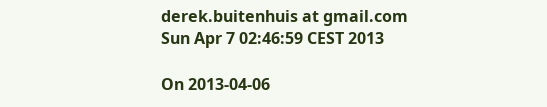derek.buitenhuis at gmail.com
Sun Apr 7 02:46:59 CEST 2013

On 2013-04-06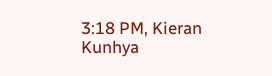3:18 PM, Kieran Kunhya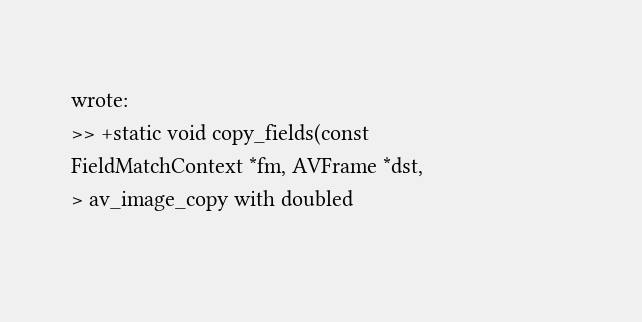wrote:
>> +static void copy_fields(const FieldMatchContext *fm, AVFrame *dst,
> av_image_copy with doubled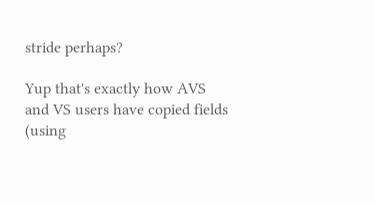stride perhaps?

Yup that's exactly how AVS and VS users have copied fields (using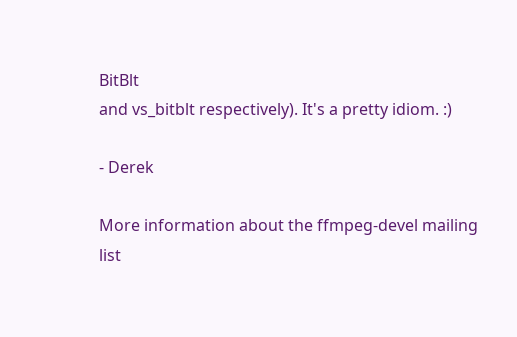BitBlt
and vs_bitblt respectively). It's a pretty idiom. :)

- Derek

More information about the ffmpeg-devel mailing list